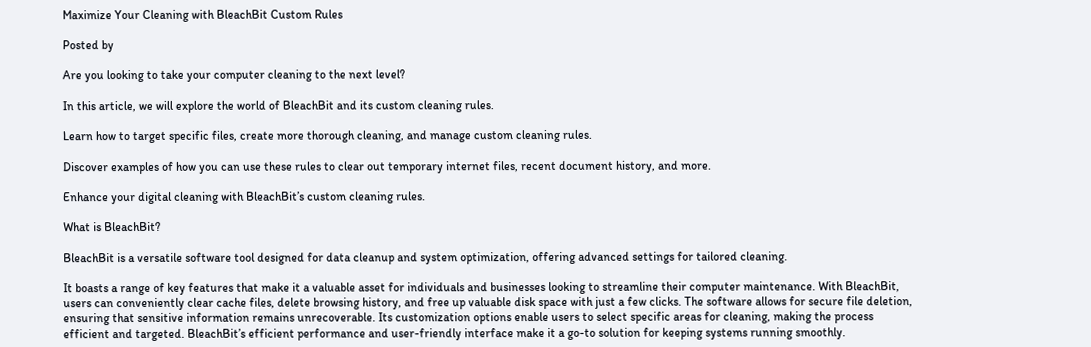Maximize Your Cleaning with BleachBit Custom Rules

Posted by

Are you looking to take your computer cleaning to the next level?

In this article, we will explore the world of BleachBit and its custom cleaning rules.

Learn how to target specific files, create more thorough cleaning, and manage custom cleaning rules.

Discover examples of how you can use these rules to clear out temporary internet files, recent document history, and more.

Enhance your digital cleaning with BleachBit’s custom cleaning rules.

What is BleachBit?

BleachBit is a versatile software tool designed for data cleanup and system optimization, offering advanced settings for tailored cleaning.

It boasts a range of key features that make it a valuable asset for individuals and businesses looking to streamline their computer maintenance. With BleachBit, users can conveniently clear cache files, delete browsing history, and free up valuable disk space with just a few clicks. The software allows for secure file deletion, ensuring that sensitive information remains unrecoverable. Its customization options enable users to select specific areas for cleaning, making the process efficient and targeted. BleachBit’s efficient performance and user-friendly interface make it a go-to solution for keeping systems running smoothly.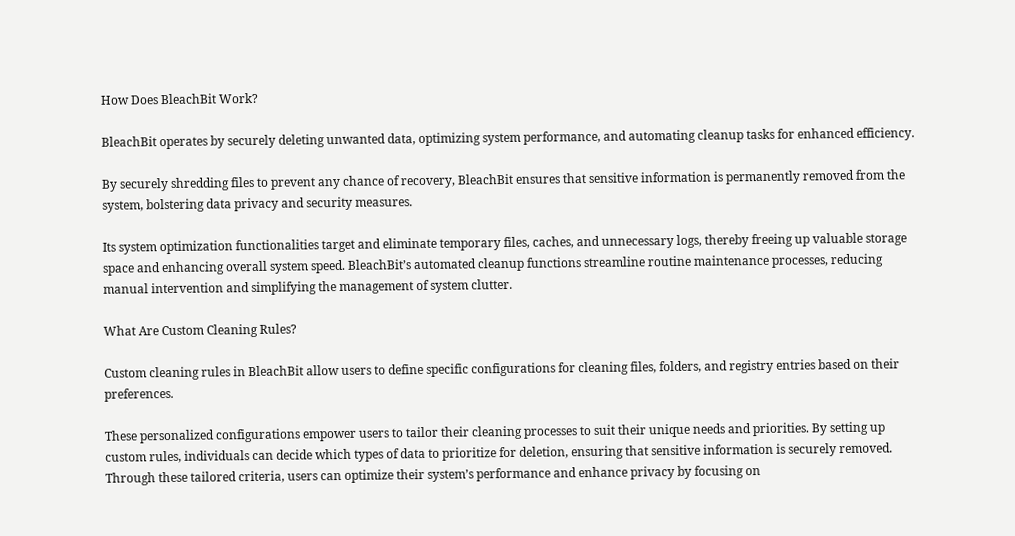How Does BleachBit Work?

BleachBit operates by securely deleting unwanted data, optimizing system performance, and automating cleanup tasks for enhanced efficiency.

By securely shredding files to prevent any chance of recovery, BleachBit ensures that sensitive information is permanently removed from the system, bolstering data privacy and security measures.

Its system optimization functionalities target and eliminate temporary files, caches, and unnecessary logs, thereby freeing up valuable storage space and enhancing overall system speed. BleachBit’s automated cleanup functions streamline routine maintenance processes, reducing manual intervention and simplifying the management of system clutter.

What Are Custom Cleaning Rules?

Custom cleaning rules in BleachBit allow users to define specific configurations for cleaning files, folders, and registry entries based on their preferences.

These personalized configurations empower users to tailor their cleaning processes to suit their unique needs and priorities. By setting up custom rules, individuals can decide which types of data to prioritize for deletion, ensuring that sensitive information is securely removed. Through these tailored criteria, users can optimize their system’s performance and enhance privacy by focusing on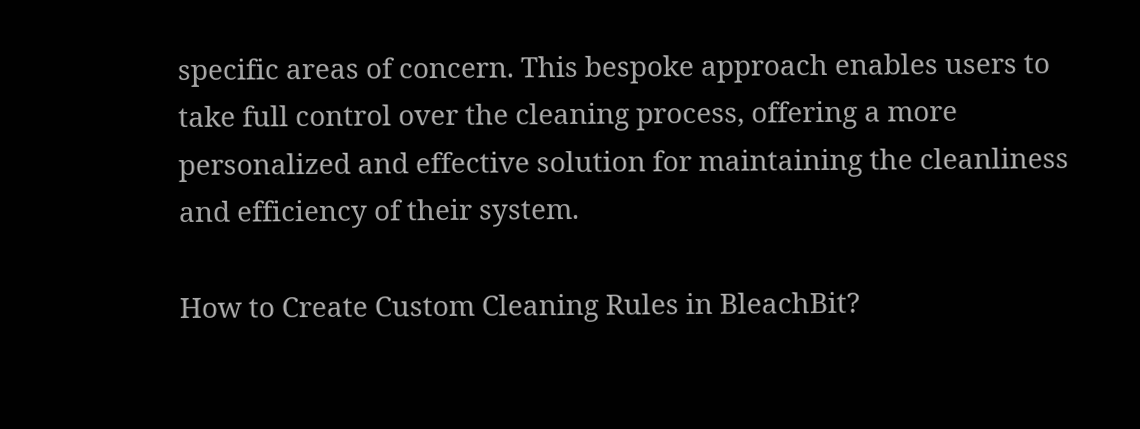specific areas of concern. This bespoke approach enables users to take full control over the cleaning process, offering a more personalized and effective solution for maintaining the cleanliness and efficiency of their system.

How to Create Custom Cleaning Rules in BleachBit?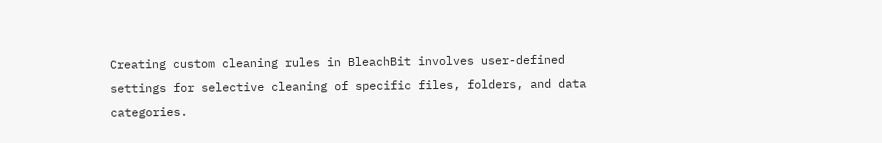Creating custom cleaning rules in BleachBit involves user-defined settings for selective cleaning of specific files, folders, and data categories.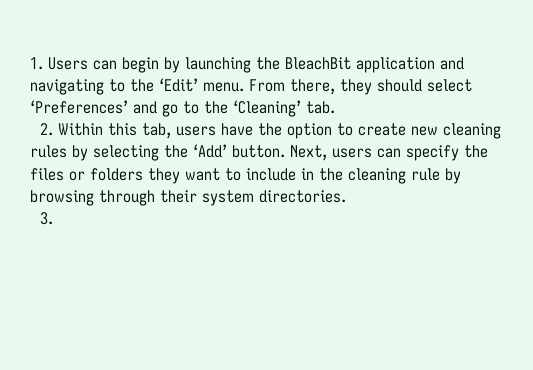1. Users can begin by launching the BleachBit application and navigating to the ‘Edit’ menu. From there, they should select ‘Preferences’ and go to the ‘Cleaning’ tab.
  2. Within this tab, users have the option to create new cleaning rules by selecting the ‘Add’ button. Next, users can specify the files or folders they want to include in the cleaning rule by browsing through their system directories.
  3.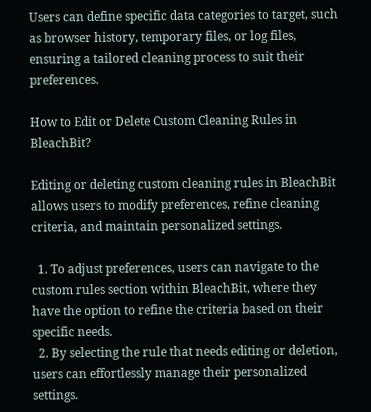Users can define specific data categories to target, such as browser history, temporary files, or log files, ensuring a tailored cleaning process to suit their preferences.

How to Edit or Delete Custom Cleaning Rules in BleachBit?

Editing or deleting custom cleaning rules in BleachBit allows users to modify preferences, refine cleaning criteria, and maintain personalized settings.

  1. To adjust preferences, users can navigate to the custom rules section within BleachBit, where they have the option to refine the criteria based on their specific needs.
  2. By selecting the rule that needs editing or deletion, users can effortlessly manage their personalized settings.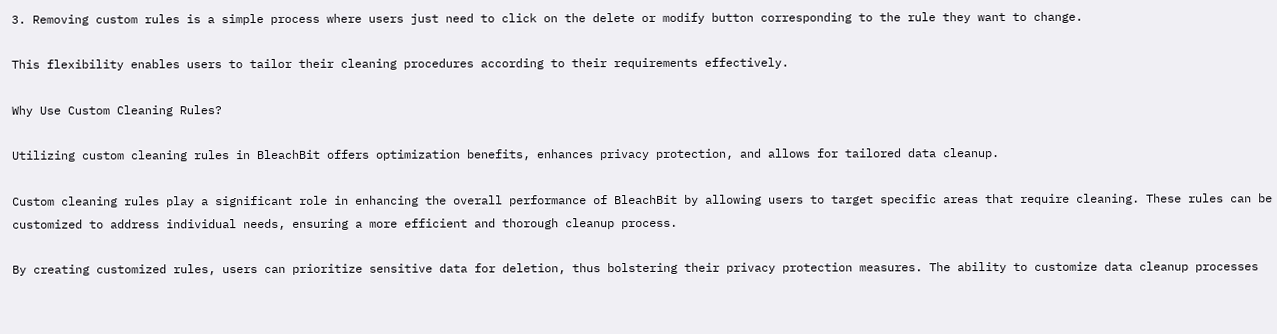3. Removing custom rules is a simple process where users just need to click on the delete or modify button corresponding to the rule they want to change.

This flexibility enables users to tailor their cleaning procedures according to their requirements effectively.

Why Use Custom Cleaning Rules?

Utilizing custom cleaning rules in BleachBit offers optimization benefits, enhances privacy protection, and allows for tailored data cleanup.

Custom cleaning rules play a significant role in enhancing the overall performance of BleachBit by allowing users to target specific areas that require cleaning. These rules can be customized to address individual needs, ensuring a more efficient and thorough cleanup process.

By creating customized rules, users can prioritize sensitive data for deletion, thus bolstering their privacy protection measures. The ability to customize data cleanup processes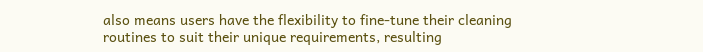also means users have the flexibility to fine-tune their cleaning routines to suit their unique requirements, resulting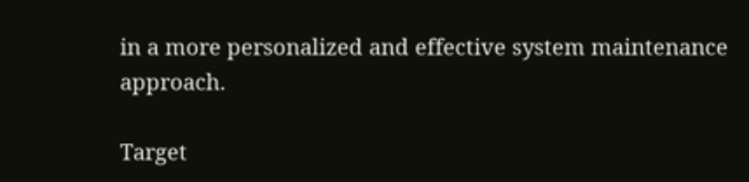in a more personalized and effective system maintenance approach.

Target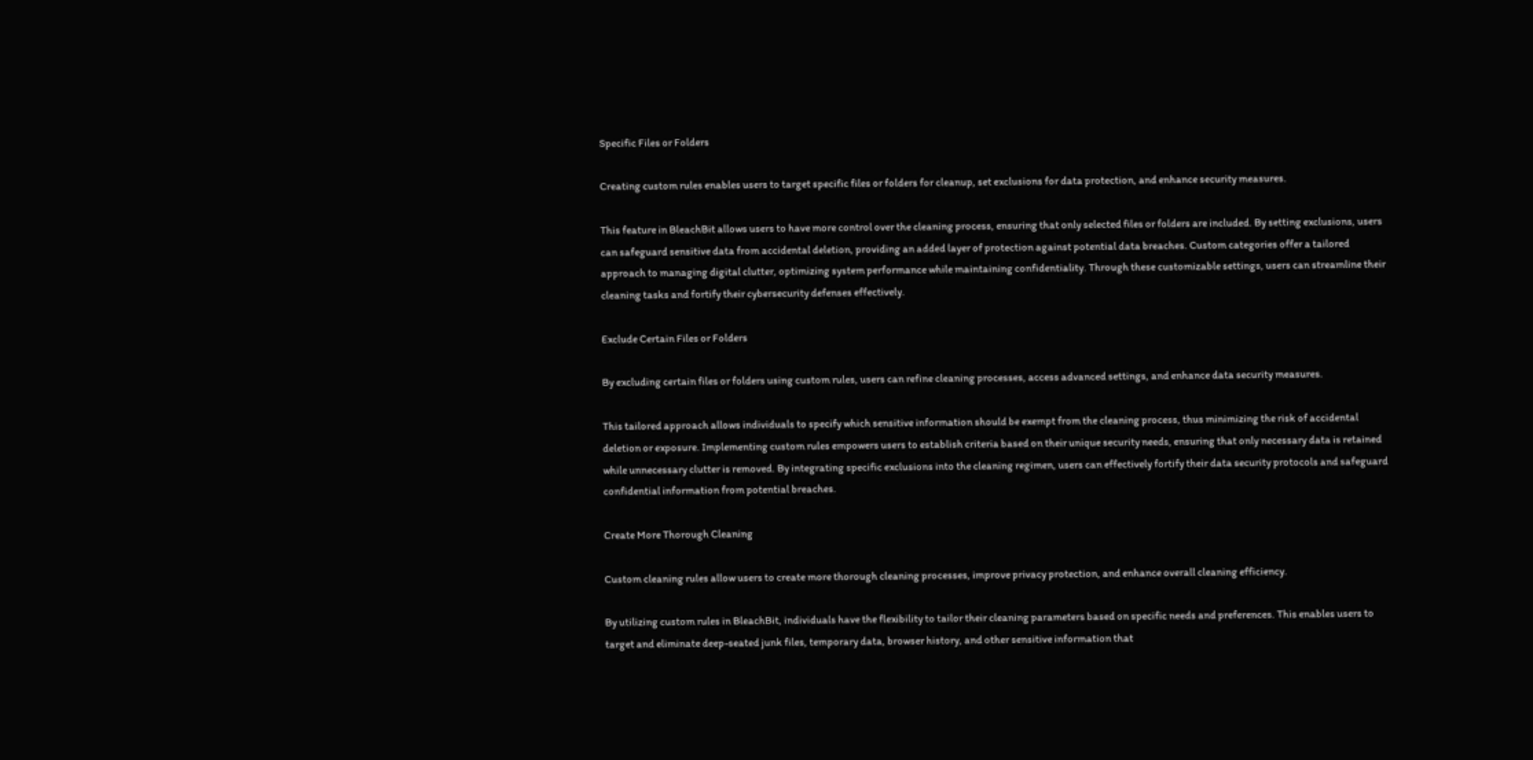Specific Files or Folders

Creating custom rules enables users to target specific files or folders for cleanup, set exclusions for data protection, and enhance security measures.

This feature in BleachBit allows users to have more control over the cleaning process, ensuring that only selected files or folders are included. By setting exclusions, users can safeguard sensitive data from accidental deletion, providing an added layer of protection against potential data breaches. Custom categories offer a tailored approach to managing digital clutter, optimizing system performance while maintaining confidentiality. Through these customizable settings, users can streamline their cleaning tasks and fortify their cybersecurity defenses effectively.

Exclude Certain Files or Folders

By excluding certain files or folders using custom rules, users can refine cleaning processes, access advanced settings, and enhance data security measures.

This tailored approach allows individuals to specify which sensitive information should be exempt from the cleaning process, thus minimizing the risk of accidental deletion or exposure. Implementing custom rules empowers users to establish criteria based on their unique security needs, ensuring that only necessary data is retained while unnecessary clutter is removed. By integrating specific exclusions into the cleaning regimen, users can effectively fortify their data security protocols and safeguard confidential information from potential breaches.

Create More Thorough Cleaning

Custom cleaning rules allow users to create more thorough cleaning processes, improve privacy protection, and enhance overall cleaning efficiency.

By utilizing custom rules in BleachBit, individuals have the flexibility to tailor their cleaning parameters based on specific needs and preferences. This enables users to target and eliminate deep-seated junk files, temporary data, browser history, and other sensitive information that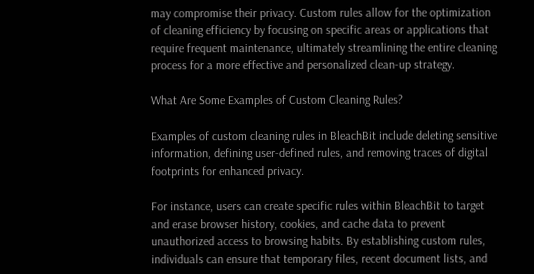may compromise their privacy. Custom rules allow for the optimization of cleaning efficiency by focusing on specific areas or applications that require frequent maintenance, ultimately streamlining the entire cleaning process for a more effective and personalized clean-up strategy.

What Are Some Examples of Custom Cleaning Rules?

Examples of custom cleaning rules in BleachBit include deleting sensitive information, defining user-defined rules, and removing traces of digital footprints for enhanced privacy.

For instance, users can create specific rules within BleachBit to target and erase browser history, cookies, and cache data to prevent unauthorized access to browsing habits. By establishing custom rules, individuals can ensure that temporary files, recent document lists, and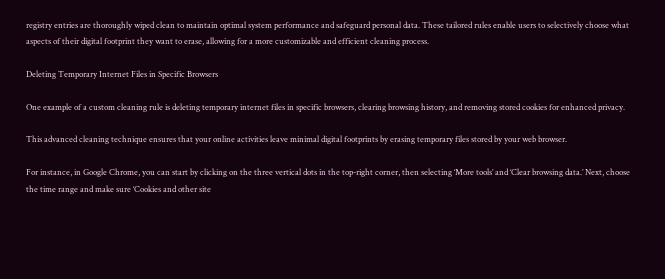registry entries are thoroughly wiped clean to maintain optimal system performance and safeguard personal data. These tailored rules enable users to selectively choose what aspects of their digital footprint they want to erase, allowing for a more customizable and efficient cleaning process.

Deleting Temporary Internet Files in Specific Browsers

One example of a custom cleaning rule is deleting temporary internet files in specific browsers, clearing browsing history, and removing stored cookies for enhanced privacy.

This advanced cleaning technique ensures that your online activities leave minimal digital footprints by erasing temporary files stored by your web browser.

For instance, in Google Chrome, you can start by clicking on the three vertical dots in the top-right corner, then selecting ‘More tools’ and ‘Clear browsing data.’ Next, choose the time range and make sure ‘Cookies and other site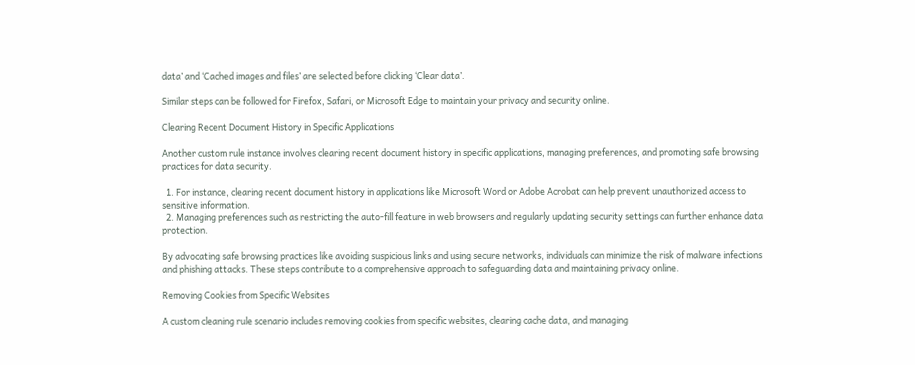data’ and ‘Cached images and files’ are selected before clicking ‘Clear data’.

Similar steps can be followed for Firefox, Safari, or Microsoft Edge to maintain your privacy and security online.

Clearing Recent Document History in Specific Applications

Another custom rule instance involves clearing recent document history in specific applications, managing preferences, and promoting safe browsing practices for data security.

  1. For instance, clearing recent document history in applications like Microsoft Word or Adobe Acrobat can help prevent unauthorized access to sensitive information.
  2. Managing preferences such as restricting the auto-fill feature in web browsers and regularly updating security settings can further enhance data protection.

By advocating safe browsing practices like avoiding suspicious links and using secure networks, individuals can minimize the risk of malware infections and phishing attacks. These steps contribute to a comprehensive approach to safeguarding data and maintaining privacy online.

Removing Cookies from Specific Websites

A custom cleaning rule scenario includes removing cookies from specific websites, clearing cache data, and managing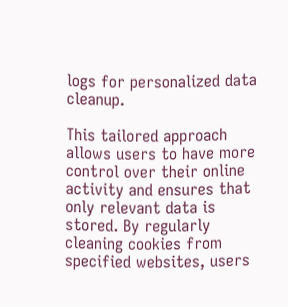logs for personalized data cleanup.

This tailored approach allows users to have more control over their online activity and ensures that only relevant data is stored. By regularly cleaning cookies from specified websites, users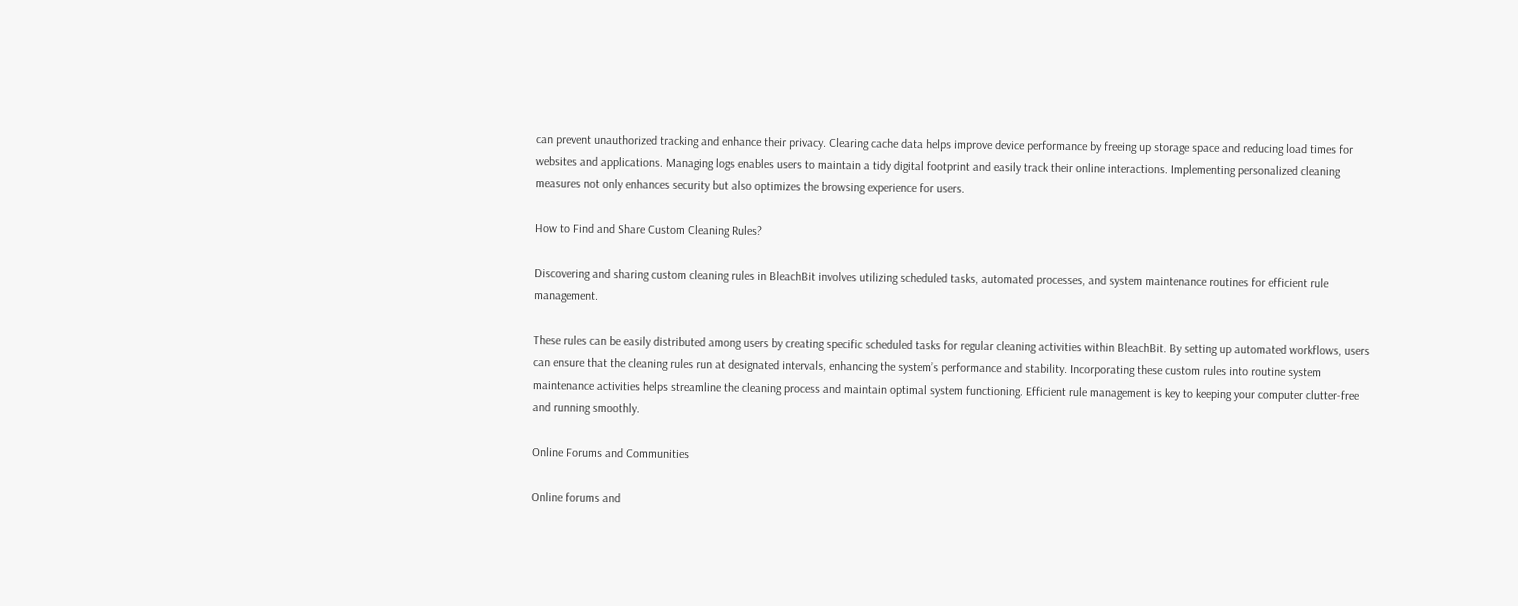can prevent unauthorized tracking and enhance their privacy. Clearing cache data helps improve device performance by freeing up storage space and reducing load times for websites and applications. Managing logs enables users to maintain a tidy digital footprint and easily track their online interactions. Implementing personalized cleaning measures not only enhances security but also optimizes the browsing experience for users.

How to Find and Share Custom Cleaning Rules?

Discovering and sharing custom cleaning rules in BleachBit involves utilizing scheduled tasks, automated processes, and system maintenance routines for efficient rule management.

These rules can be easily distributed among users by creating specific scheduled tasks for regular cleaning activities within BleachBit. By setting up automated workflows, users can ensure that the cleaning rules run at designated intervals, enhancing the system’s performance and stability. Incorporating these custom rules into routine system maintenance activities helps streamline the cleaning process and maintain optimal system functioning. Efficient rule management is key to keeping your computer clutter-free and running smoothly.

Online Forums and Communities

Online forums and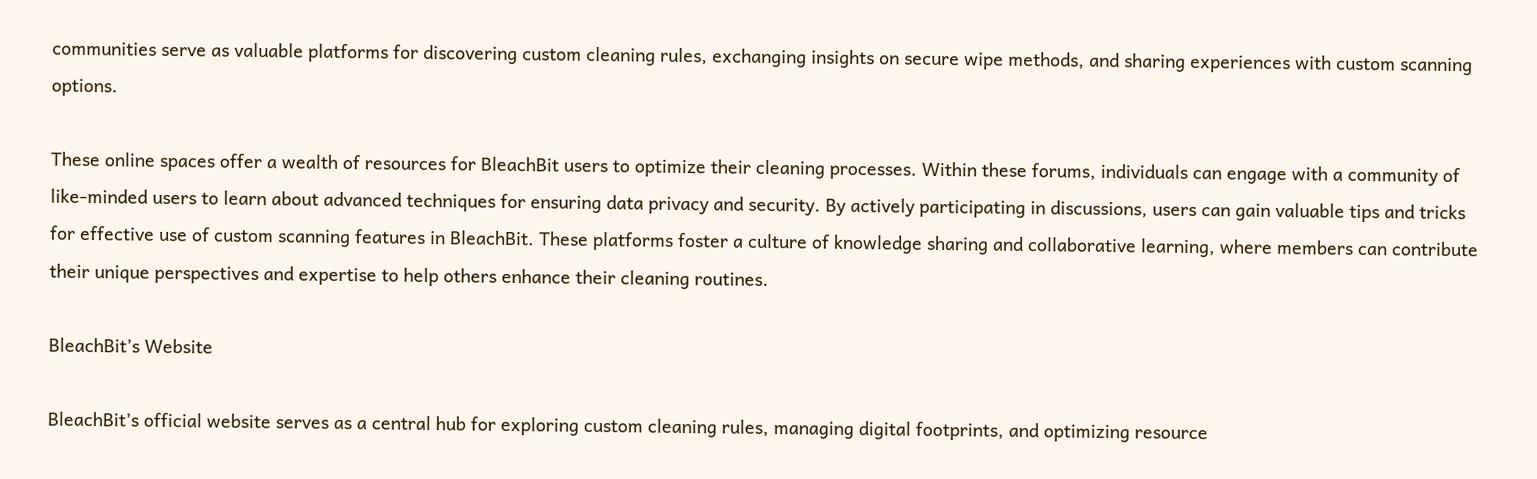communities serve as valuable platforms for discovering custom cleaning rules, exchanging insights on secure wipe methods, and sharing experiences with custom scanning options.

These online spaces offer a wealth of resources for BleachBit users to optimize their cleaning processes. Within these forums, individuals can engage with a community of like-minded users to learn about advanced techniques for ensuring data privacy and security. By actively participating in discussions, users can gain valuable tips and tricks for effective use of custom scanning features in BleachBit. These platforms foster a culture of knowledge sharing and collaborative learning, where members can contribute their unique perspectives and expertise to help others enhance their cleaning routines.

BleachBit’s Website

BleachBit’s official website serves as a central hub for exploring custom cleaning rules, managing digital footprints, and optimizing resource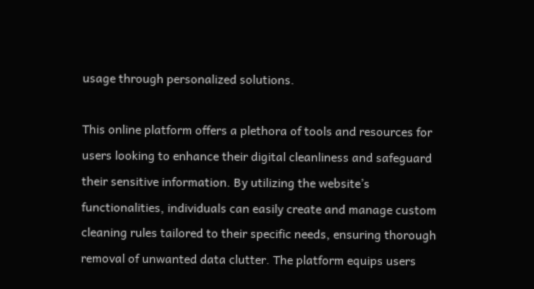usage through personalized solutions.

This online platform offers a plethora of tools and resources for users looking to enhance their digital cleanliness and safeguard their sensitive information. By utilizing the website’s functionalities, individuals can easily create and manage custom cleaning rules tailored to their specific needs, ensuring thorough removal of unwanted data clutter. The platform equips users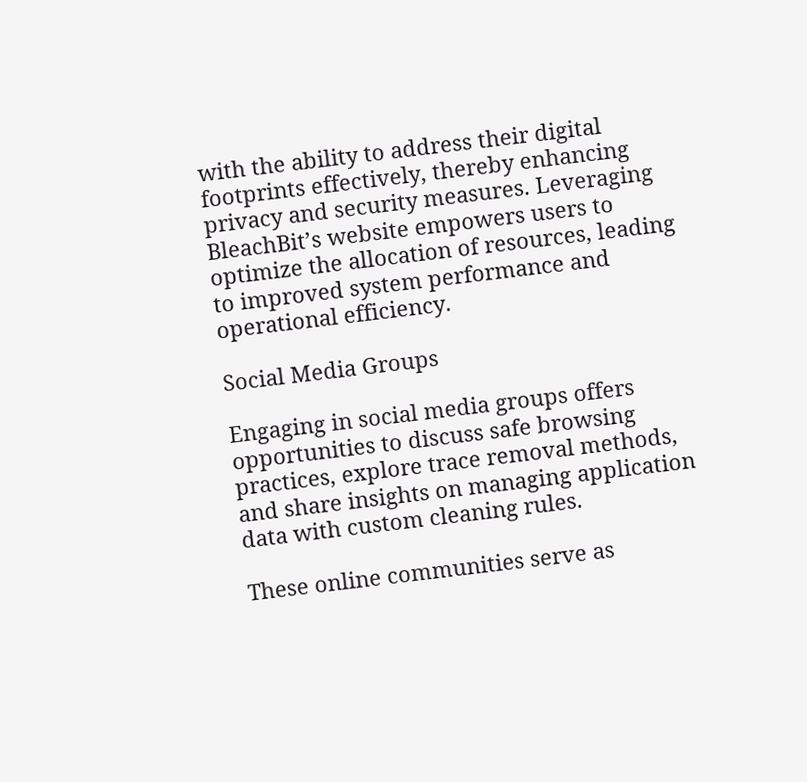with the ability to address their digital footprints effectively, thereby enhancing privacy and security measures. Leveraging BleachBit’s website empowers users to optimize the allocation of resources, leading to improved system performance and operational efficiency.

Social Media Groups

Engaging in social media groups offers opportunities to discuss safe browsing practices, explore trace removal methods, and share insights on managing application data with custom cleaning rules.

These online communities serve as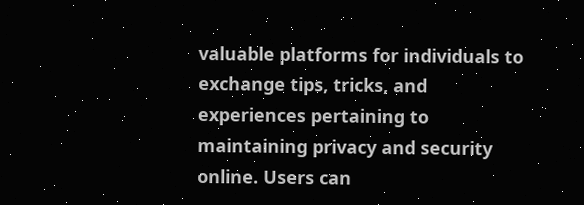valuable platforms for individuals to exchange tips, tricks, and experiences pertaining to maintaining privacy and security online. Users can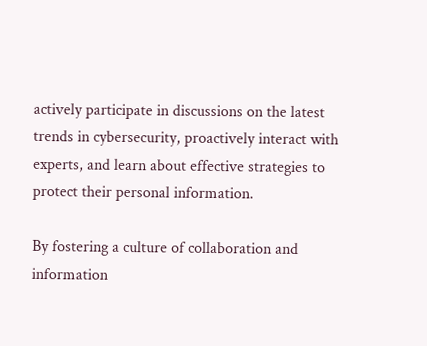actively participate in discussions on the latest trends in cybersecurity, proactively interact with experts, and learn about effective strategies to protect their personal information.

By fostering a culture of collaboration and information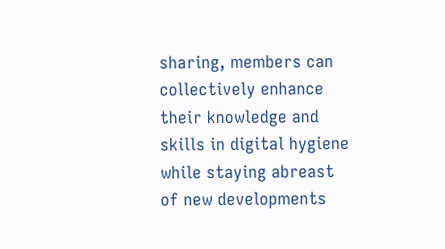sharing, members can collectively enhance their knowledge and skills in digital hygiene while staying abreast of new developments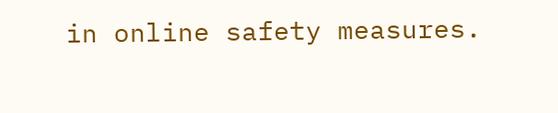in online safety measures.